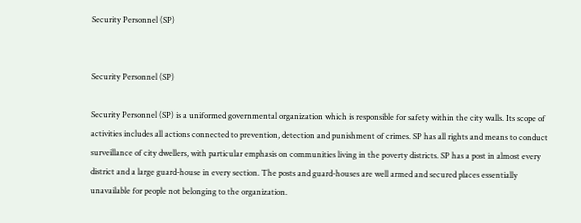Security Personnel (SP)


Security Personnel (SP)

Security Personnel (SP) is a uniformed governmental organization which is responsible for safety within the city walls. Its scope of activities includes all actions connected to prevention, detection and punishment of crimes. SP has all rights and means to conduct surveillance of city dwellers, with particular emphasis on communities living in the poverty districts. SP has a post in almost every district and a large guard-house in every section. The posts and guard-houses are well armed and secured places essentially unavailable for people not belonging to the organization.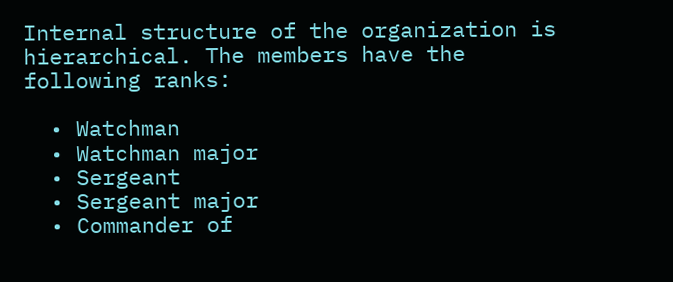Internal structure of the organization is hierarchical. The members have the following ranks:

  • Watchman
  • Watchman major
  • Sergeant
  • Sergeant major
  • Commander of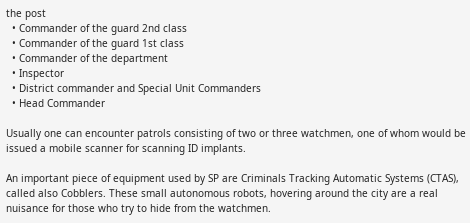the post
  • Commander of the guard 2nd class
  • Commander of the guard 1st class
  • Commander of the department
  • Inspector
  • District commander and Special Unit Commanders
  • Head Commander

Usually one can encounter patrols consisting of two or three watchmen, one of whom would be issued a mobile scanner for scanning ID implants.

An important piece of equipment used by SP are Criminals Tracking Automatic Systems (CTAS), called also Cobblers. These small autonomous robots, hovering around the city are a real nuisance for those who try to hide from the watchmen.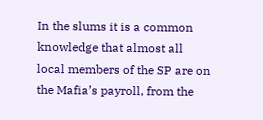In the slums it is a common knowledge that almost all local members of the SP are on the Mafia’s payroll, from the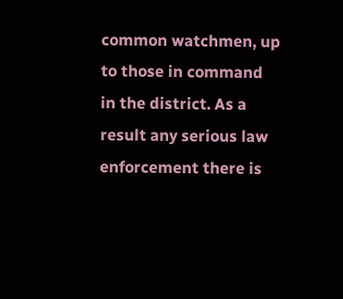common watchmen, up to those in command in the district. As a result any serious law enforcement there is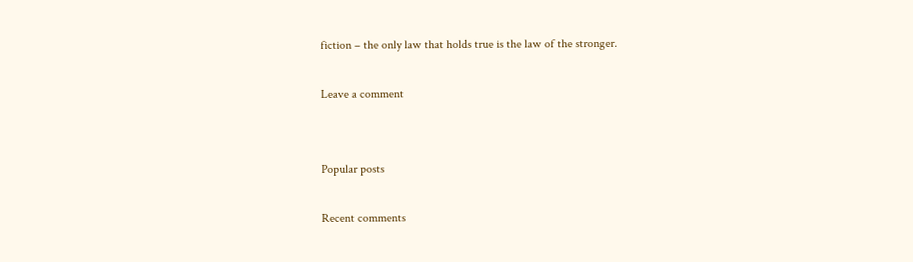fiction – the only law that holds true is the law of the stronger.

Leave a comment


Popular posts

Recent comments